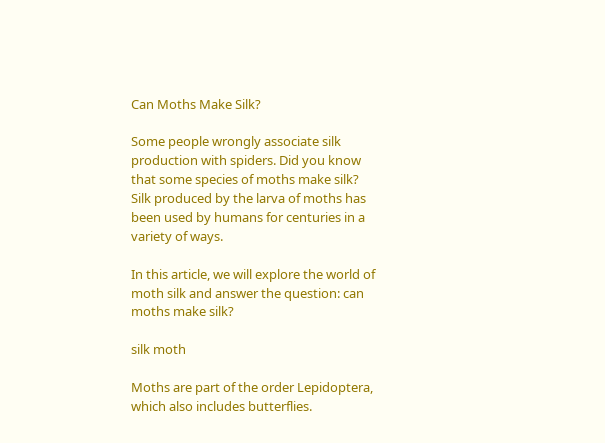Can Moths Make Silk?

Some people wrongly associate silk production with spiders. Did you know that some species of moths make silk? Silk produced by the larva of moths has been used by humans for centuries in a variety of ways.

In this article, we will explore the world of moth silk and answer the question: can moths make silk?

silk moth

Moths are part of the order Lepidoptera, which also includes butterflies.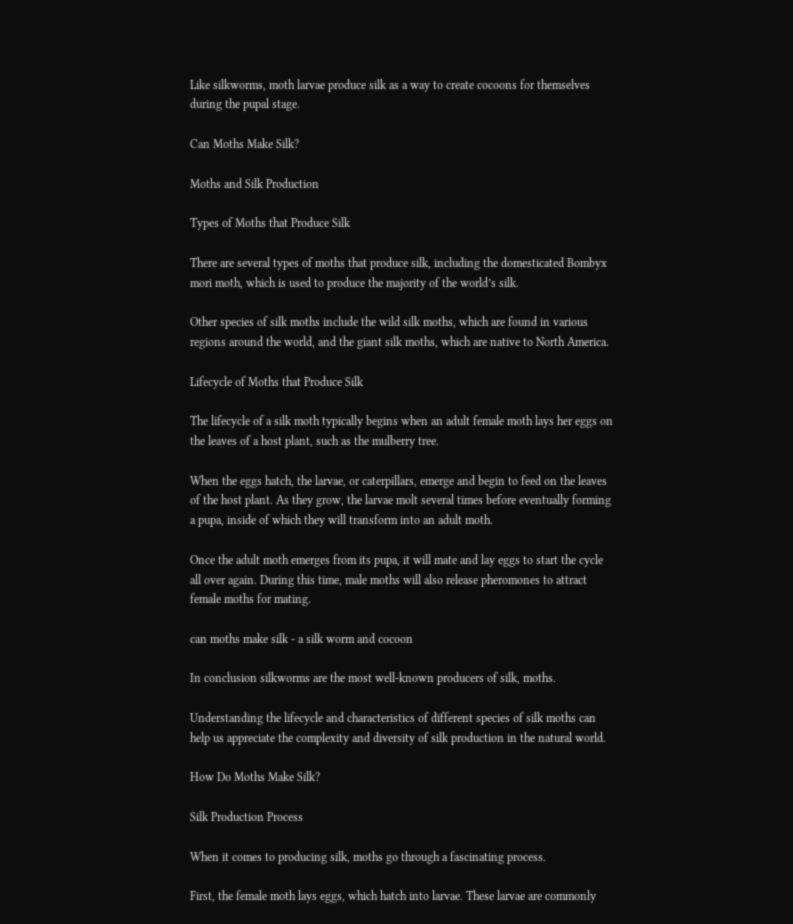Like silkworms, moth larvae produce silk as a way to create cocoons for themselves during the pupal stage.

Can Moths Make Silk?

Moths and Silk Production

Types of Moths that Produce Silk

There are several types of moths that produce silk, including the domesticated Bombyx mori moth, which is used to produce the majority of the world’s silk.

Other species of silk moths include the wild silk moths, which are found in various regions around the world, and the giant silk moths, which are native to North America.

Lifecycle of Moths that Produce Silk

The lifecycle of a silk moth typically begins when an adult female moth lays her eggs on the leaves of a host plant, such as the mulberry tree.

When the eggs hatch, the larvae, or caterpillars, emerge and begin to feed on the leaves of the host plant. As they grow, the larvae molt several times before eventually forming a pupa, inside of which they will transform into an adult moth.

Once the adult moth emerges from its pupa, it will mate and lay eggs to start the cycle all over again. During this time, male moths will also release pheromones to attract female moths for mating.

can moths make silk - a silk worm and cocoon

In conclusion silkworms are the most well-known producers of silk, moths.

Understanding the lifecycle and characteristics of different species of silk moths can help us appreciate the complexity and diversity of silk production in the natural world.

How Do Moths Make Silk?

Silk Production Process

When it comes to producing silk, moths go through a fascinating process.

First, the female moth lays eggs, which hatch into larvae. These larvae are commonly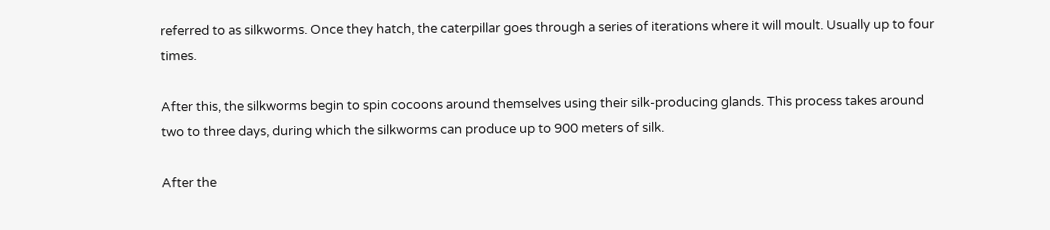referred to as silkworms. Once they hatch, the caterpillar goes through a series of iterations where it will moult. Usually up to four times.

After this, the silkworms begin to spin cocoons around themselves using their silk-producing glands. This process takes around two to three days, during which the silkworms can produce up to 900 meters of silk.

After the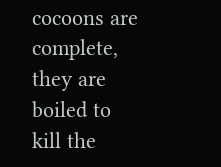cocoons are complete, they are boiled to kill the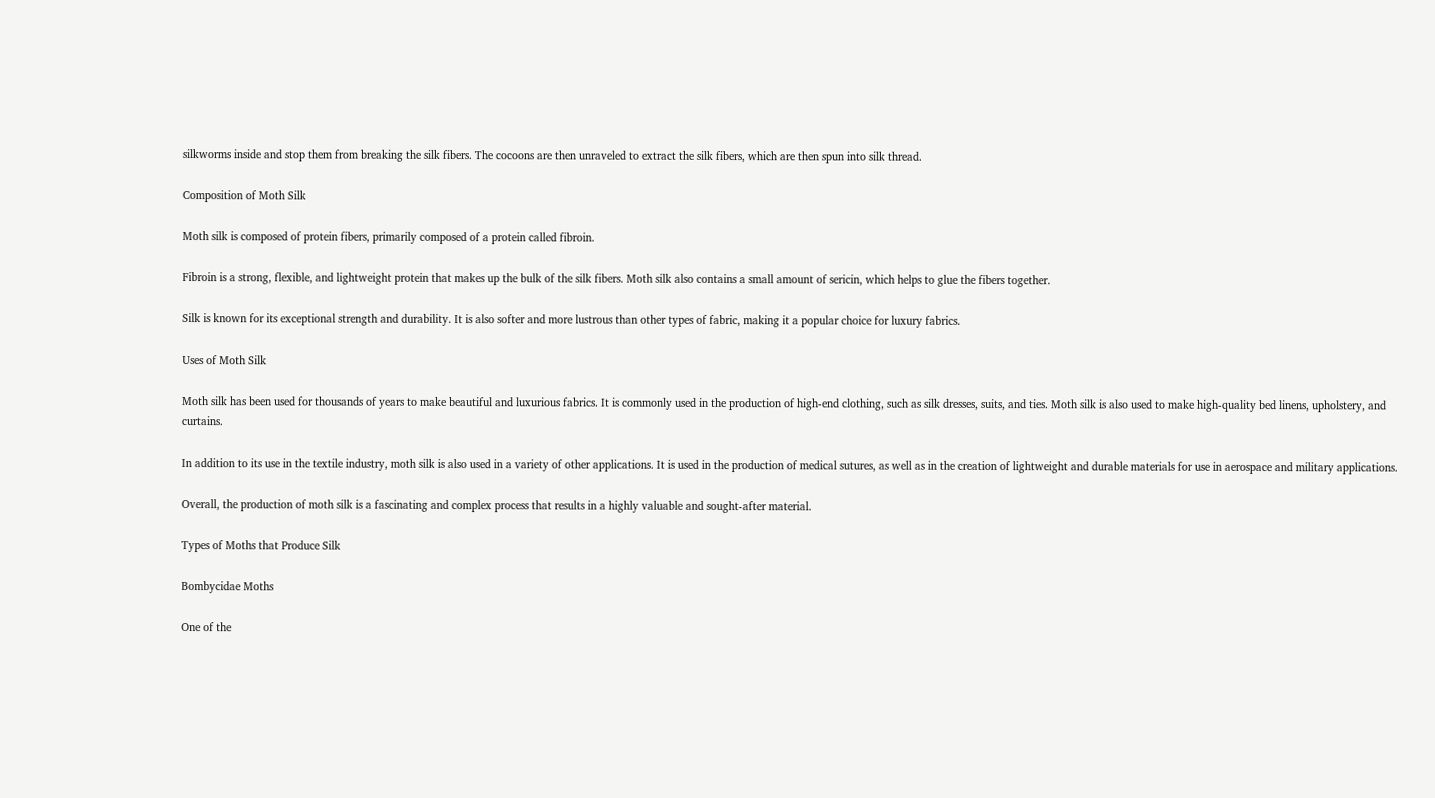silkworms inside and stop them from breaking the silk fibers. The cocoons are then unraveled to extract the silk fibers, which are then spun into silk thread.

Composition of Moth Silk

Moth silk is composed of protein fibers, primarily composed of a protein called fibroin.

Fibroin is a strong, flexible, and lightweight protein that makes up the bulk of the silk fibers. Moth silk also contains a small amount of sericin, which helps to glue the fibers together.

Silk is known for its exceptional strength and durability. It is also softer and more lustrous than other types of fabric, making it a popular choice for luxury fabrics.

Uses of Moth Silk

Moth silk has been used for thousands of years to make beautiful and luxurious fabrics. It is commonly used in the production of high-end clothing, such as silk dresses, suits, and ties. Moth silk is also used to make high-quality bed linens, upholstery, and curtains.

In addition to its use in the textile industry, moth silk is also used in a variety of other applications. It is used in the production of medical sutures, as well as in the creation of lightweight and durable materials for use in aerospace and military applications.

Overall, the production of moth silk is a fascinating and complex process that results in a highly valuable and sought-after material.

Types of Moths that Produce Silk

Bombycidae Moths

One of the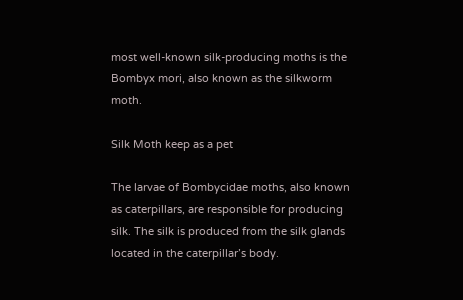most well-known silk-producing moths is the Bombyx mori, also known as the silkworm moth.

Silk Moth keep as a pet

The larvae of Bombycidae moths, also known as caterpillars, are responsible for producing silk. The silk is produced from the silk glands located in the caterpillar’s body.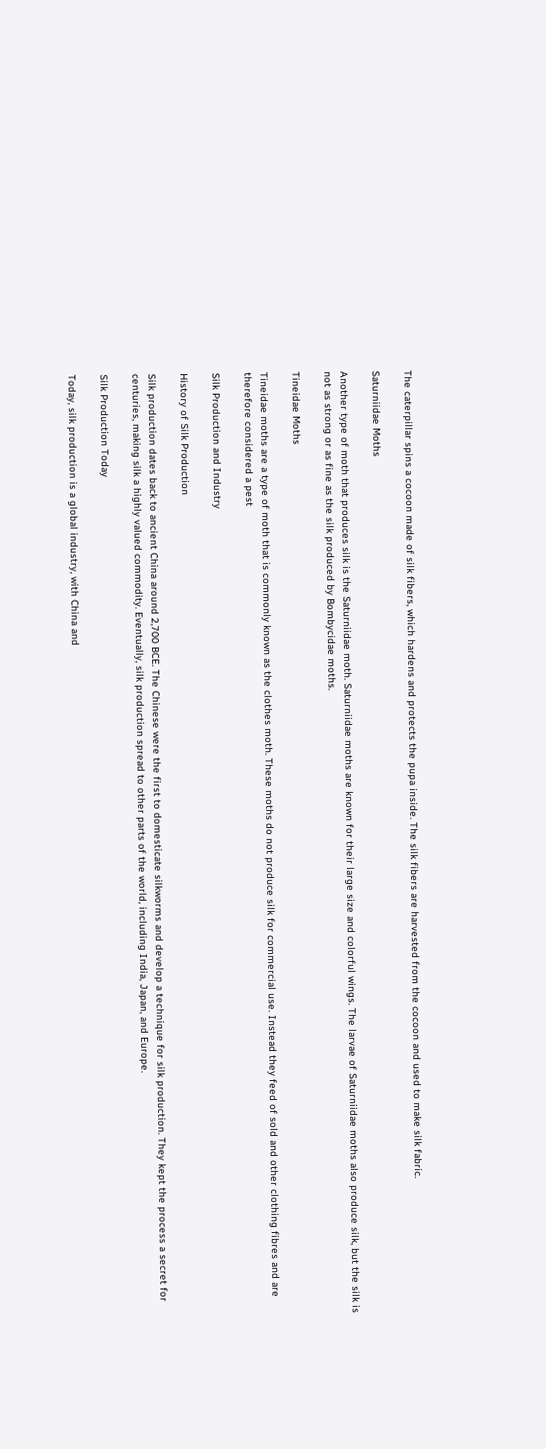The caterpillar spins a cocoon made of silk fibers, which hardens and protects the pupa inside. The silk fibers are harvested from the cocoon and used to make silk fabric.

Saturniidae Moths

Another type of moth that produces silk is the Saturniidae moth. Saturniidae moths are known for their large size and colorful wings. The larvae of Saturniidae moths also produce silk, but the silk is not as strong or as fine as the silk produced by Bombycidae moths.

Tineidae Moths

Tineidae moths are a type of moth that is commonly known as the clothes moth. These moths do not produce silk for commercial use. Instead they feed of sold and other clothing fibres and are therefore considered a pest

Silk Production and Industry

History of Silk Production

Silk production dates back to ancient China around 2,700 BCE. The Chinese were the first to domesticate silkworms and develop a technique for silk production. They kept the process a secret for centuries, making silk a highly valued commodity. Eventually, silk production spread to other parts of the world, including India, Japan, and Europe.

Silk Production Today

Today, silk production is a global industry, with China and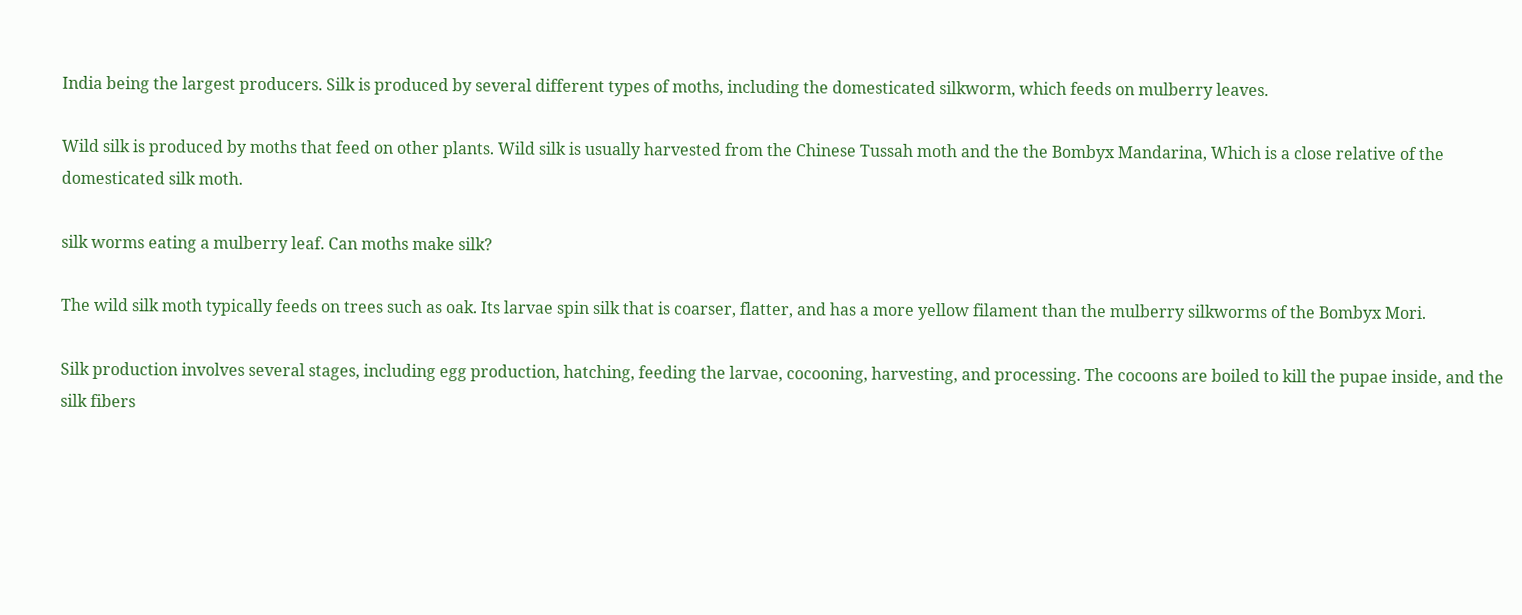India being the largest producers. Silk is produced by several different types of moths, including the domesticated silkworm, which feeds on mulberry leaves.

Wild silk is produced by moths that feed on other plants. Wild silk is usually harvested from the Chinese Tussah moth and the the Bombyx Mandarina, Which is a close relative of the domesticated silk moth.

silk worms eating a mulberry leaf. Can moths make silk?

The wild silk moth typically feeds on trees such as oak. Its larvae spin silk that is coarser, flatter, and has a more yellow filament than the mulberry silkworms of the Bombyx Mori.

Silk production involves several stages, including egg production, hatching, feeding the larvae, cocooning, harvesting, and processing. The cocoons are boiled to kill the pupae inside, and the silk fibers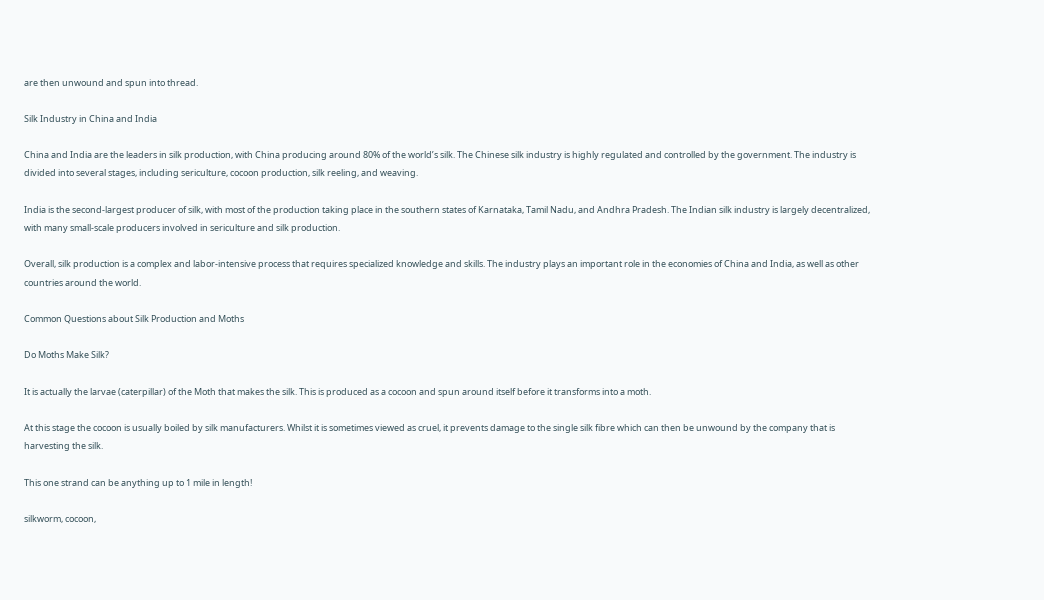are then unwound and spun into thread.

Silk Industry in China and India

China and India are the leaders in silk production, with China producing around 80% of the world’s silk. The Chinese silk industry is highly regulated and controlled by the government. The industry is divided into several stages, including sericulture, cocoon production, silk reeling, and weaving.

India is the second-largest producer of silk, with most of the production taking place in the southern states of Karnataka, Tamil Nadu, and Andhra Pradesh. The Indian silk industry is largely decentralized, with many small-scale producers involved in sericulture and silk production.

Overall, silk production is a complex and labor-intensive process that requires specialized knowledge and skills. The industry plays an important role in the economies of China and India, as well as other countries around the world.

Common Questions about Silk Production and Moths

Do Moths Make Silk?

It is actually the larvae (caterpillar) of the Moth that makes the silk. This is produced as a cocoon and spun around itself before it transforms into a moth.

At this stage the cocoon is usually boiled by silk manufacturers. Whilst it is sometimes viewed as cruel, it prevents damage to the single silk fibre which can then be unwound by the company that is harvesting the silk.

This one strand can be anything up to 1 mile in length!

silkworm, cocoon,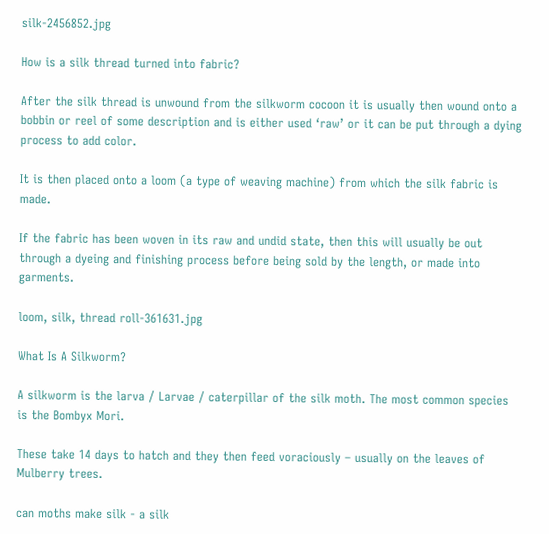silk-2456852.jpg

How is a silk thread turned into fabric?

After the silk thread is unwound from the silkworm cocoon it is usually then wound onto a bobbin or reel of some description and is either used ‘raw’ or it can be put through a dying process to add color.

It is then placed onto a loom (a type of weaving machine) from which the silk fabric is made.

If the fabric has been woven in its raw and undid state, then this will usually be out through a dyeing and finishing process before being sold by the length, or made into garments.

loom, silk, thread roll-361631.jpg

What Is A Silkworm?

A silkworm is the larva / Larvae / caterpillar of the silk moth. The most common species is the Bombyx Mori.

These take 14 days to hatch and they then feed voraciously – usually on the leaves of Mulberry trees.

can moths make silk - a silk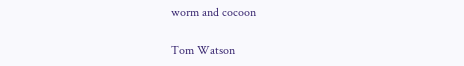worm and cocoon

Tom Watson